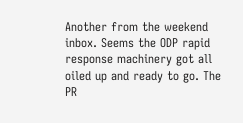Another from the weekend inbox. Seems the ODP rapid response machinery got all oiled up and ready to go. The PR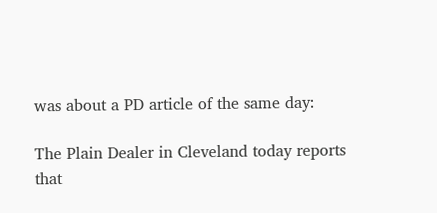was about a PD article of the same day:

The Plain Dealer in Cleveland today reports that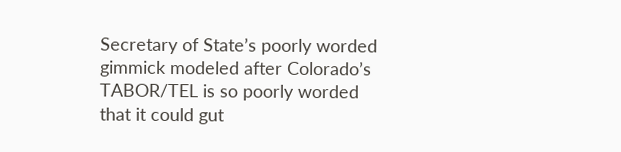Secretary of State’s poorly worded gimmick modeled after Colorado’s TABOR/TEL is so poorly worded that it could gut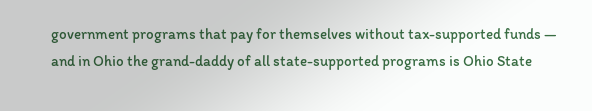government programs that pay for themselves without tax-supported funds — and in Ohio the grand-daddy of all state-supported programs is Ohio State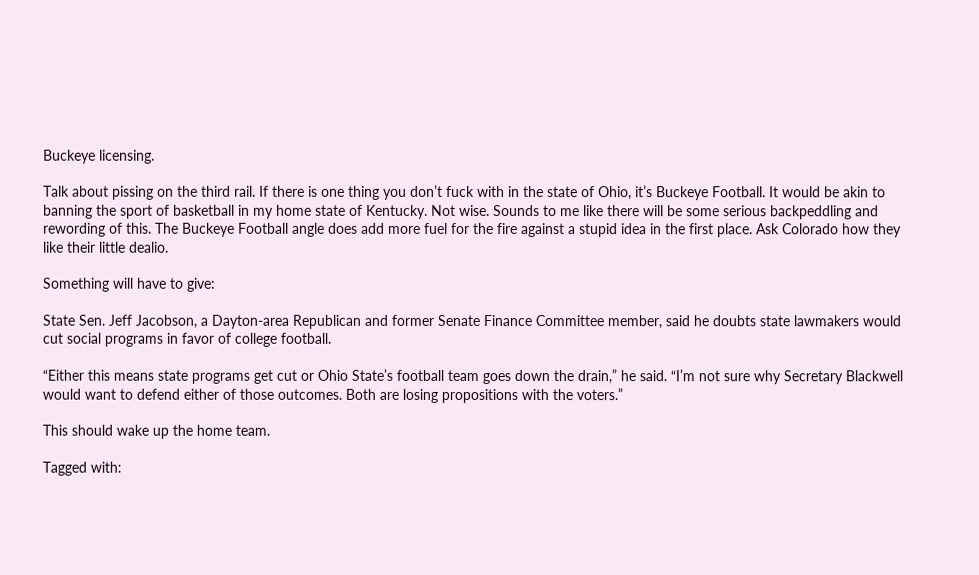Buckeye licensing.

Talk about pissing on the third rail. If there is one thing you don’t fuck with in the state of Ohio, it’s Buckeye Football. It would be akin to banning the sport of basketball in my home state of Kentucky. Not wise. Sounds to me like there will be some serious backpeddling and rewording of this. The Buckeye Football angle does add more fuel for the fire against a stupid idea in the first place. Ask Colorado how they like their little dealio.

Something will have to give:

State Sen. Jeff Jacobson, a Dayton-area Republican and former Senate Finance Committee member, said he doubts state lawmakers would cut social programs in favor of college football.

“Either this means state programs get cut or Ohio State’s football team goes down the drain,” he said. “I’m not sure why Secretary Blackwell would want to defend either of those outcomes. Both are losing propositions with the voters.”

This should wake up the home team.

Tagged with: